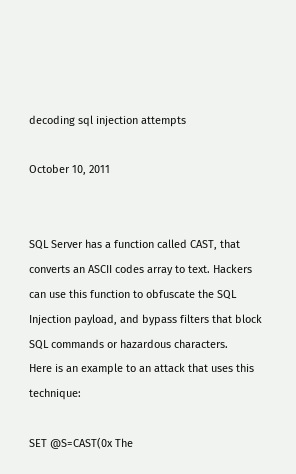decoding sql injection attempts

October 10, 2011


SQL Server has a function called CAST, that converts an ASCII codes array to text. Hackers can use this function to obfuscate the SQL Injection payload, and bypass filters that block SQL commands or hazardous characters.
Here is an example to an attack that uses this technique:

SET @S=CAST(0x The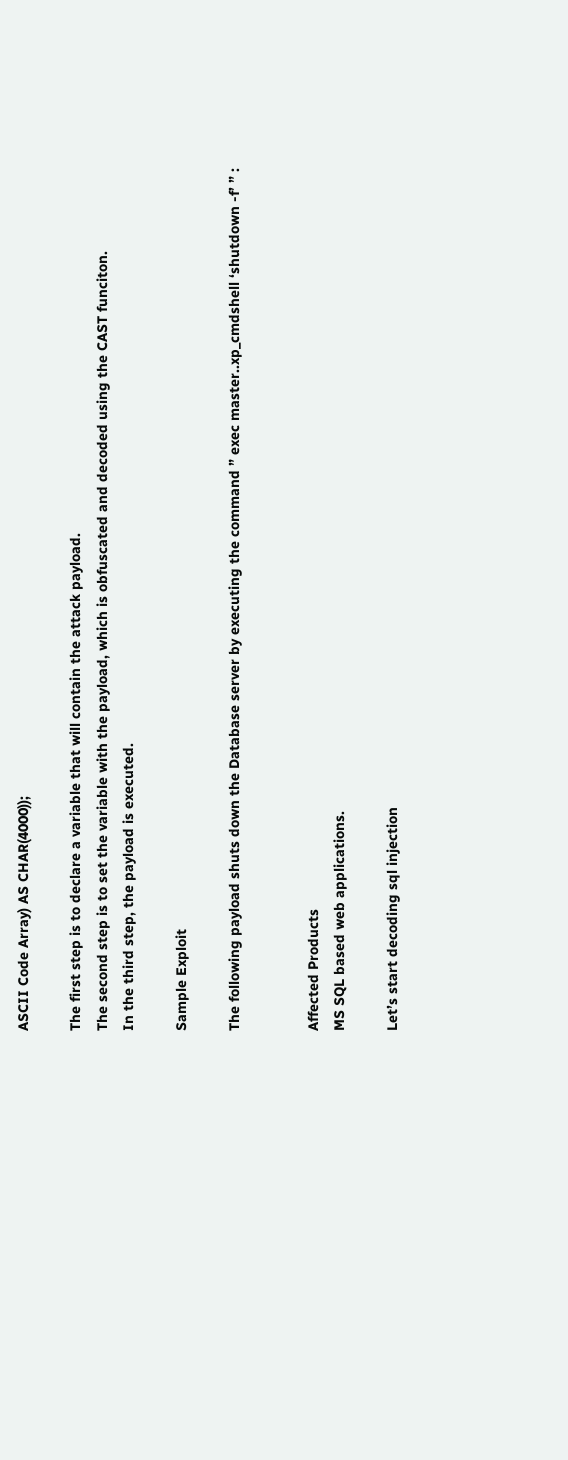ASCII Code Array) AS CHAR(4000));

The first step is to declare a variable that will contain the attack payload.
The second step is to set the variable with the payload, which is obfuscated and decoded using the CAST funciton.
In the third step, the payload is executed.

Sample Exploit

The following payload shuts down the Database server by executing the command ” exec master..xp_cmdshell ‘shutdown -f’ ” :


Affected Products
MS SQL based web applications.

Let’s start decoding sql injection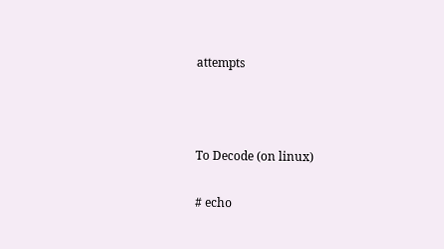attempts



To Decode (on linux)

# echo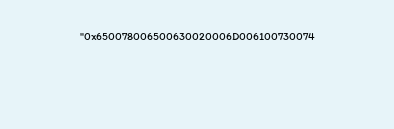"0x650078006500630020006D006100730074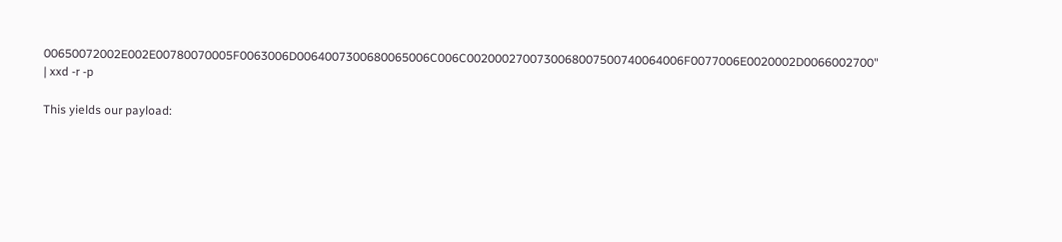00650072002E002E00780070005F0063006D0064007300680065006C006C0020002700730068007500740064006F0077006E0020002D0066002700" | xxd -r -p

This yields our payload: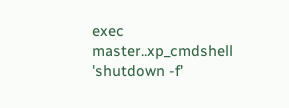exec master..xp_cmdshell 'shutdown -f'